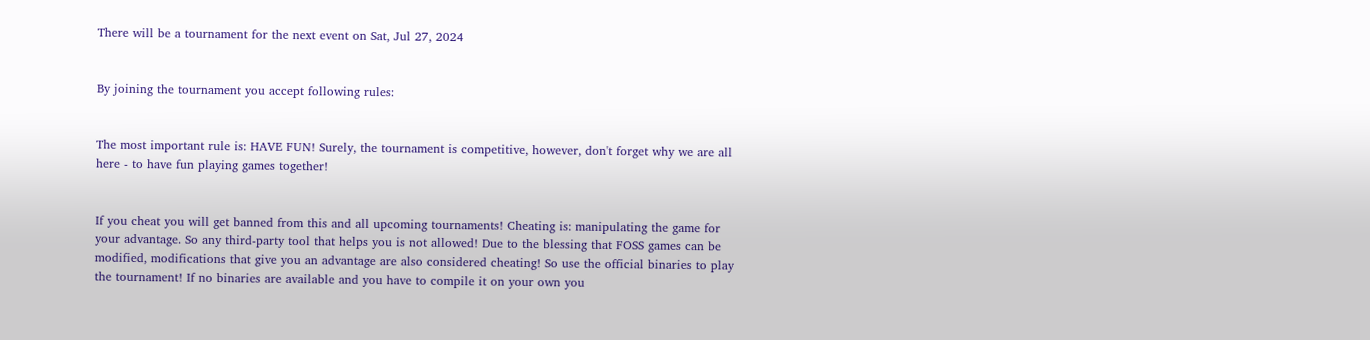There will be a tournament for the next event on Sat, Jul 27, 2024


By joining the tournament you accept following rules:


The most important rule is: HAVE FUN! Surely, the tournament is competitive, however, don't forget why we are all here - to have fun playing games together!


If you cheat you will get banned from this and all upcoming tournaments! Cheating is: manipulating the game for your advantage. So any third-party tool that helps you is not allowed! Due to the blessing that FOSS games can be modified, modifications that give you an advantage are also considered cheating! So use the official binaries to play the tournament! If no binaries are available and you have to compile it on your own you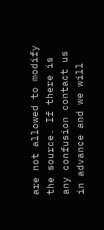are not allowed to modify the source. If there is any confusion contact us in advance and we will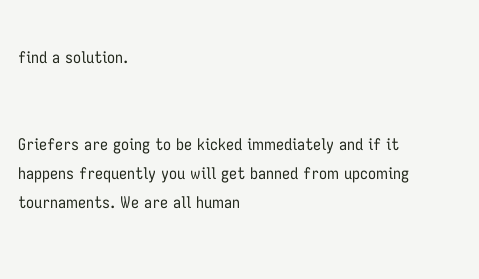find a solution.


Griefers are going to be kicked immediately and if it happens frequently you will get banned from upcoming tournaments. We are all human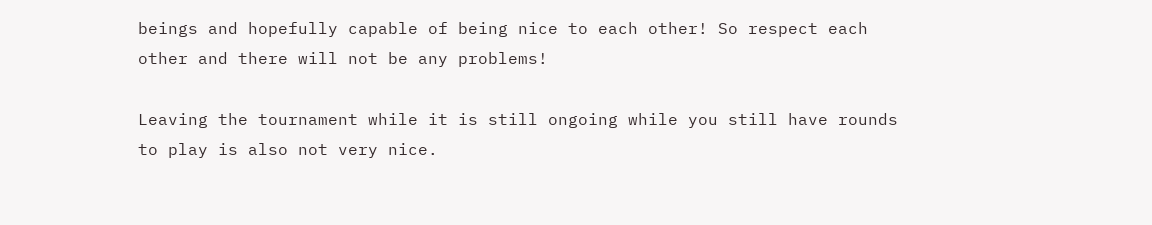beings and hopefully capable of being nice to each other! So respect each other and there will not be any problems!

Leaving the tournament while it is still ongoing while you still have rounds to play is also not very nice.